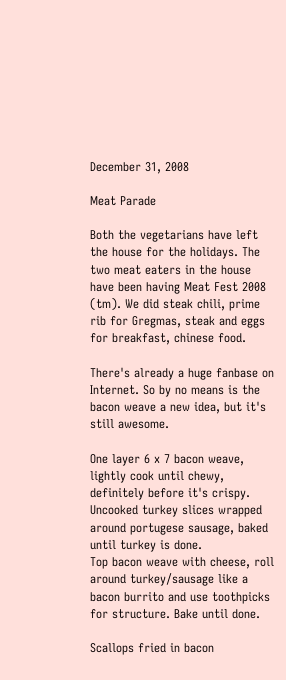December 31, 2008

Meat Parade

Both the vegetarians have left the house for the holidays. The two meat eaters in the house have been having Meat Fest 2008 (tm). We did steak chili, prime rib for Gregmas, steak and eggs for breakfast, chinese food.

There's already a huge fanbase on Internet. So by no means is the bacon weave a new idea, but it's still awesome.

One layer 6 x 7 bacon weave, lightly cook until chewy, definitely before it's crispy. Uncooked turkey slices wrapped around portugese sausage, baked until turkey is done.
Top bacon weave with cheese, roll around turkey/sausage like a bacon burrito and use toothpicks for structure. Bake until done.

Scallops fried in bacon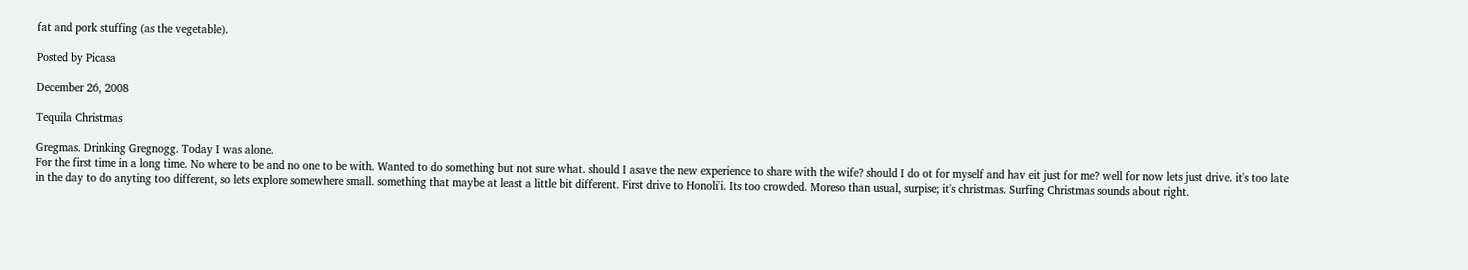fat and pork stuffing (as the vegetable).

Posted by Picasa

December 26, 2008

Tequila Christmas

Gregmas. Drinking Gregnogg. Today I was alone.
For the first time in a long time. No where to be and no one to be with. Wanted to do something but not sure what. should I asave the new experience to share with the wife? should I do ot for myself and hav eit just for me? well for now lets just drive. it's too late in the day to do anyting too different, so lets explore somewhere small. something that maybe at least a little bit different. First drive to Honoli'i. Its too crowded. Moreso than usual, surpise; it's christmas. Surfing Christmas sounds about right.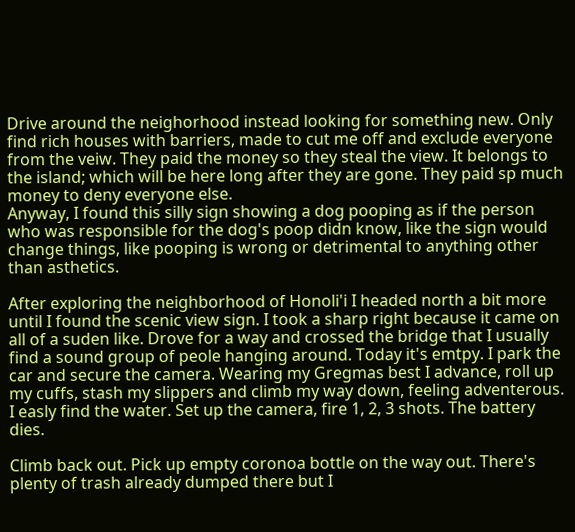Drive around the neighorhood instead looking for something new. Only find rich houses with barriers, made to cut me off and exclude everyone from the veiw. They paid the money so they steal the view. It belongs to the island; which will be here long after they are gone. They paid sp much money to deny everyone else.
Anyway, I found this silly sign showing a dog pooping as if the person who was responsible for the dog's poop didn know, like the sign would change things, like pooping is wrong or detrimental to anything other than asthetics.

After exploring the neighborhood of Honoli'i I headed north a bit more until I found the scenic view sign. I took a sharp right because it came on all of a suden like. Drove for a way and crossed the bridge that I usually find a sound group of peole hanging around. Today it's emtpy. I park the car and secure the camera. Wearing my Gregmas best I advance, roll up my cuffs, stash my slippers and climb my way down, feeling adventerous. I easly find the water. Set up the camera, fire 1, 2, 3 shots. The battery dies.

Climb back out. Pick up empty coronoa bottle on the way out. There's plenty of trash already dumped there but I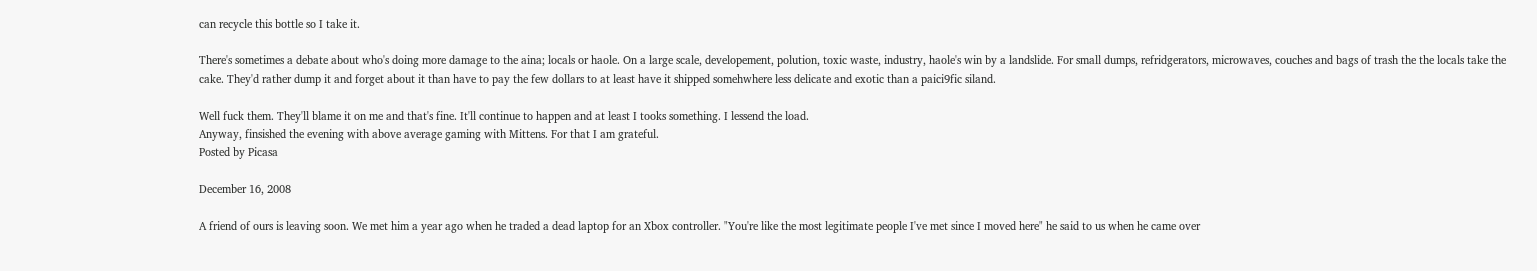can recycle this bottle so I take it.

There's sometimes a debate about who's doing more damage to the aina; locals or haole. On a large scale, developement, polution, toxic waste, industry, haole's win by a landslide. For small dumps, refridgerators, microwaves, couches and bags of trash the the locals take the cake. They'd rather dump it and forget about it than have to pay the few dollars to at least have it shipped somehwhere less delicate and exotic than a paici9fic siland.

Well fuck them. They'll blame it on me and that's fine. It'll continue to happen and at least I tooks something. I lessend the load.
Anyway, finsished the evening with above average gaming with Mittens. For that I am grateful.
Posted by Picasa

December 16, 2008

A friend of ours is leaving soon. We met him a year ago when he traded a dead laptop for an Xbox controller. "You're like the most legitimate people I've met since I moved here" he said to us when he came over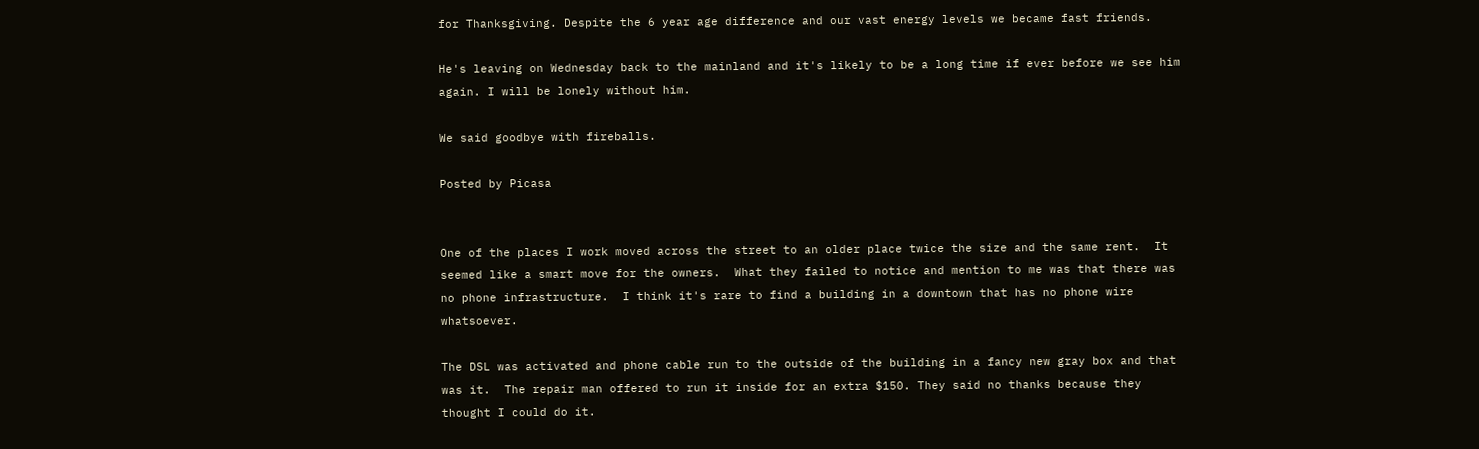for Thanksgiving. Despite the 6 year age difference and our vast energy levels we became fast friends.

He's leaving on Wednesday back to the mainland and it's likely to be a long time if ever before we see him again. I will be lonely without him.

We said goodbye with fireballs.

Posted by Picasa


One of the places I work moved across the street to an older place twice the size and the same rent.  It seemed like a smart move for the owners.  What they failed to notice and mention to me was that there was no phone infrastructure.  I think it's rare to find a building in a downtown that has no phone wire whatsoever.

The DSL was activated and phone cable run to the outside of the building in a fancy new gray box and that was it.  The repair man offered to run it inside for an extra $150. They said no thanks because they thought I could do it.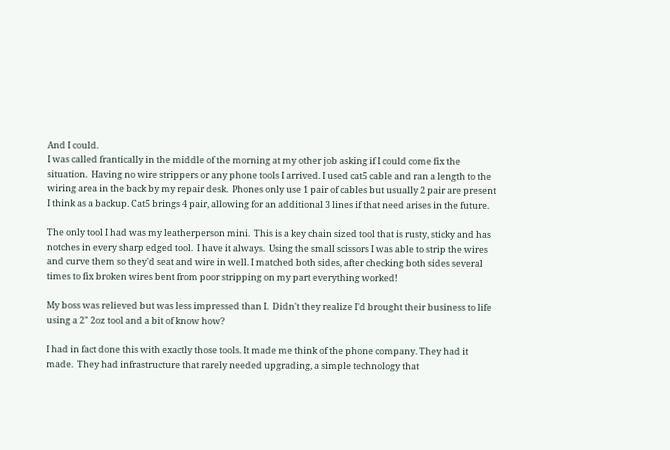And I could.
I was called frantically in the middle of the morning at my other job asking if I could come fix the situation.  Having no wire strippers or any phone tools I arrived. I used cat5 cable and ran a length to the wiring area in the back by my repair desk.  Phones only use 1 pair of cables but usually 2 pair are present I think as a backup. Cat5 brings 4 pair, allowing for an additional 3 lines if that need arises in the future.

The only tool I had was my leatherperson mini.  This is a key chain sized tool that is rusty, sticky and has notches in every sharp edged tool.  I have it always.  Using the small scissors I was able to strip the wires and curve them so they'd seat and wire in well. I matched both sides, after checking both sides several times to fix broken wires bent from poor stripping on my part everything worked!

My boss was relieved but was less impressed than I.  Didn't they realize I'd brought their business to life using a 2" 2oz tool and a bit of know how?

I had in fact done this with exactly those tools. It made me think of the phone company. They had it made.  They had infrastructure that rarely needed upgrading, a simple technology that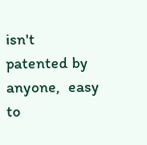isn't patented by anyone,  easy to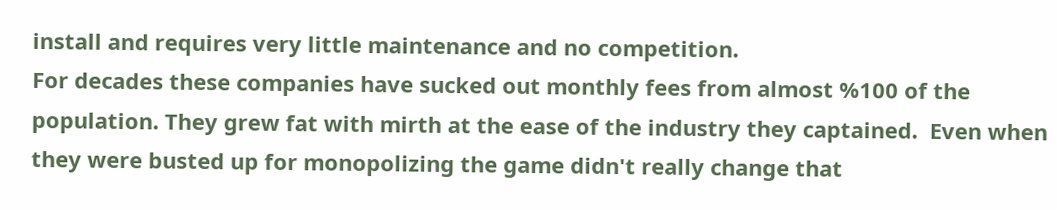install and requires very little maintenance and no competition.
For decades these companies have sucked out monthly fees from almost %100 of the population. They grew fat with mirth at the ease of the industry they captained.  Even when they were busted up for monopolizing the game didn't really change that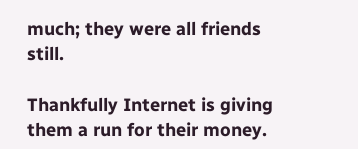much; they were all friends still.

Thankfully Internet is giving them a run for their money.